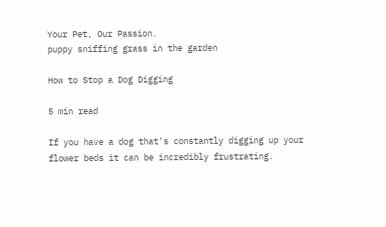Your Pet, Our Passion.
puppy sniffing grass in the garden

How to Stop a Dog Digging

5 min read

If you have a dog that's constantly digging up your flower beds it can be incredibly frustrating.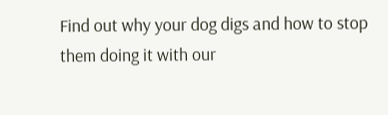Find out why your dog digs and how to stop them doing it with our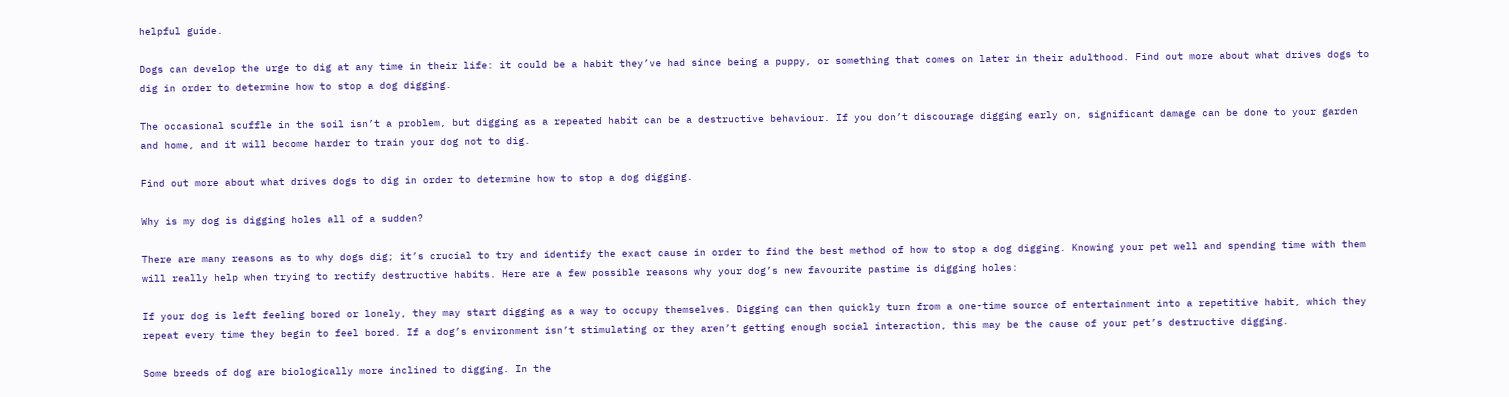helpful guide.

Dogs can develop the urge to dig at any time in their life: it could be a habit they’ve had since being a puppy, or something that comes on later in their adulthood. Find out more about what drives dogs to dig in order to determine how to stop a dog digging.

The occasional scuffle in the soil isn’t a problem, but digging as a repeated habit can be a destructive behaviour. If you don’t discourage digging early on, significant damage can be done to your garden and home, and it will become harder to train your dog not to dig.

Find out more about what drives dogs to dig in order to determine how to stop a dog digging.

Why is my dog is digging holes all of a sudden?

There are many reasons as to why dogs dig; it’s crucial to try and identify the exact cause in order to find the best method of how to stop a dog digging. Knowing your pet well and spending time with them will really help when trying to rectify destructive habits. Here are a few possible reasons why your dog’s new favourite pastime is digging holes:

If your dog is left feeling bored or lonely, they may start digging as a way to occupy themselves. Digging can then quickly turn from a one-time source of entertainment into a repetitive habit, which they repeat every time they begin to feel bored. If a dog’s environment isn’t stimulating or they aren’t getting enough social interaction, this may be the cause of your pet’s destructive digging.

Some breeds of dog are biologically more inclined to digging. In the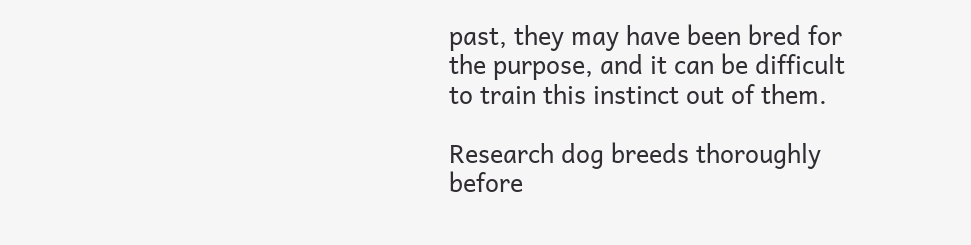past, they may have been bred for the purpose, and it can be difficult to train this instinct out of them.

Research dog breeds thoroughly before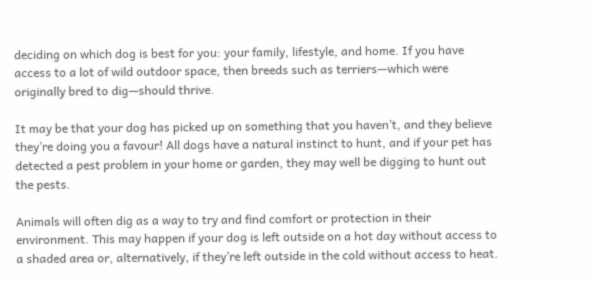deciding on which dog is best for you: your family, lifestyle, and home. If you have access to a lot of wild outdoor space, then breeds such as terriers—which were originally bred to dig—should thrive.

It may be that your dog has picked up on something that you haven’t, and they believe they’re doing you a favour! All dogs have a natural instinct to hunt, and if your pet has detected a pest problem in your home or garden, they may well be digging to hunt out the pests.

Animals will often dig as a way to try and find comfort or protection in their environment. This may happen if your dog is left outside on a hot day without access to a shaded area or, alternatively, if they’re left outside in the cold without access to heat.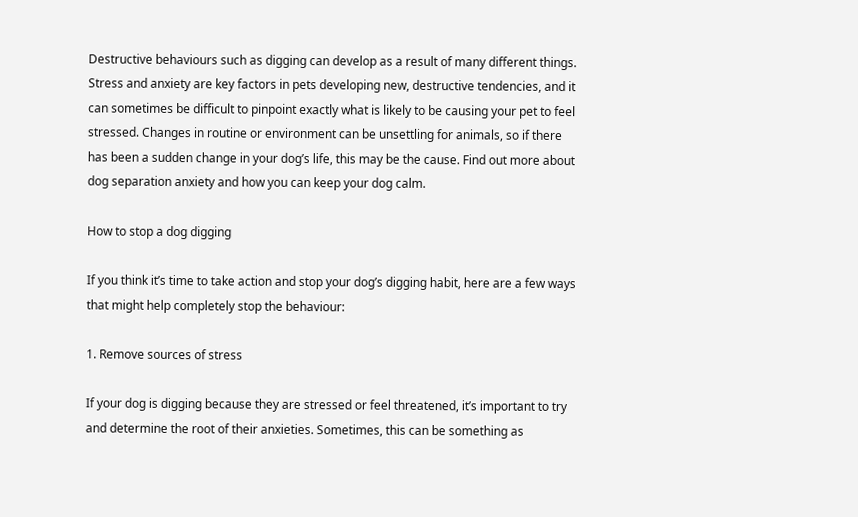Destructive behaviours such as digging can develop as a result of many different things. Stress and anxiety are key factors in pets developing new, destructive tendencies, and it can sometimes be difficult to pinpoint exactly what is likely to be causing your pet to feel stressed. Changes in routine or environment can be unsettling for animals, so if there has been a sudden change in your dog’s life, this may be the cause. Find out more about dog separation anxiety and how you can keep your dog calm.

How to stop a dog digging

If you think it’s time to take action and stop your dog’s digging habit, here are a few ways that might help completely stop the behaviour:

1. Remove sources of stress

If your dog is digging because they are stressed or feel threatened, it’s important to try and determine the root of their anxieties. Sometimes, this can be something as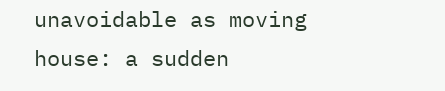unavoidable as moving house: a sudden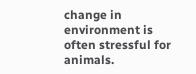change in environment is often stressful for animals.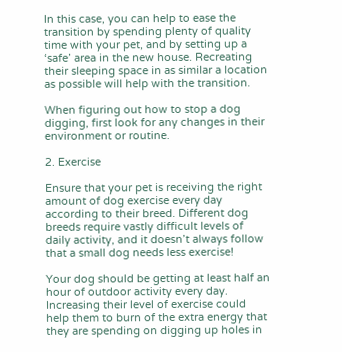In this case, you can help to ease the transition by spending plenty of quality time with your pet, and by setting up a ‘safe’ area in the new house. Recreating their sleeping space in as similar a location as possible will help with the transition.

When figuring out how to stop a dog digging, first look for any changes in their environment or routine.

2. Exercise

Ensure that your pet is receiving the right amount of dog exercise every day according to their breed. Different dog breeds require vastly difficult levels of daily activity, and it doesn’t always follow that a small dog needs less exercise!

Your dog should be getting at least half an hour of outdoor activity every day. Increasing their level of exercise could help them to burn of the extra energy that they are spending on digging up holes in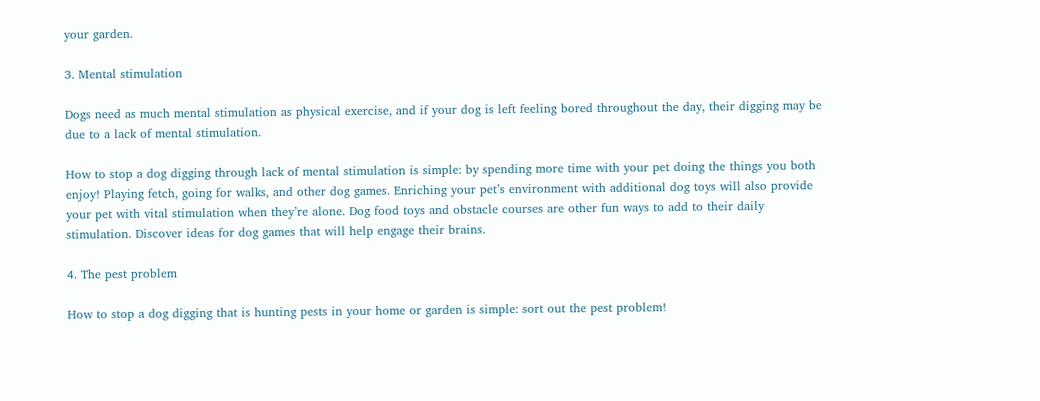your garden.

3. Mental stimulation

Dogs need as much mental stimulation as physical exercise, and if your dog is left feeling bored throughout the day, their digging may be due to a lack of mental stimulation.

How to stop a dog digging through lack of mental stimulation is simple: by spending more time with your pet doing the things you both enjoy! Playing fetch, going for walks, and other dog games. Enriching your pet’s environment with additional dog toys will also provide your pet with vital stimulation when they’re alone. Dog food toys and obstacle courses are other fun ways to add to their daily stimulation. Discover ideas for dog games that will help engage their brains.

4. The pest problem

How to stop a dog digging that is hunting pests in your home or garden is simple: sort out the pest problem!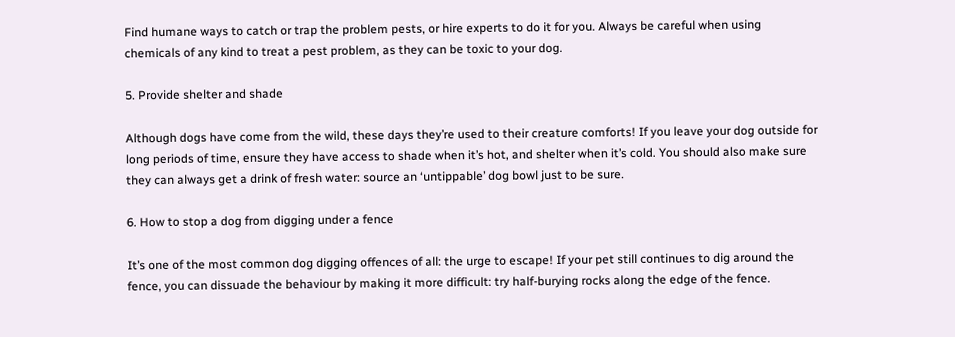Find humane ways to catch or trap the problem pests, or hire experts to do it for you. Always be careful when using chemicals of any kind to treat a pest problem, as they can be toxic to your dog.

5. Provide shelter and shade

Although dogs have come from the wild, these days they’re used to their creature comforts! If you leave your dog outside for long periods of time, ensure they have access to shade when it’s hot, and shelter when it’s cold. You should also make sure they can always get a drink of fresh water: source an ‘untippable’ dog bowl just to be sure.

6. How to stop a dog from digging under a fence

It’s one of the most common dog digging offences of all: the urge to escape! If your pet still continues to dig around the fence, you can dissuade the behaviour by making it more difficult: try half-burying rocks along the edge of the fence.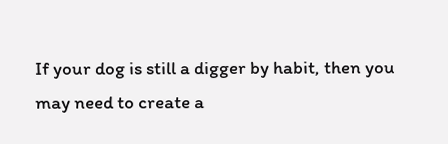If your dog is still a digger by habit, then you may need to create a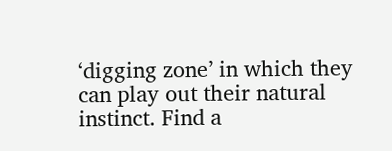‘digging zone’ in which they can play out their natural instinct. Find a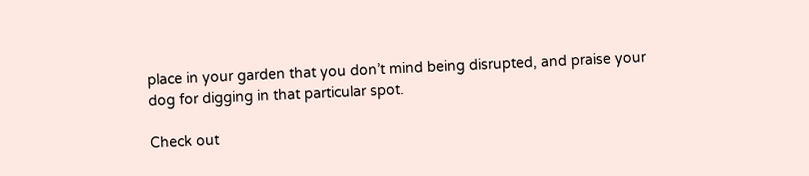place in your garden that you don’t mind being disrupted, and praise your dog for digging in that particular spot.

Check out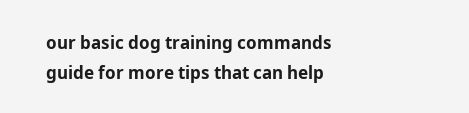our basic dog training commands guide for more tips that can help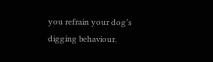you refrain your dog’s digging behaviour.